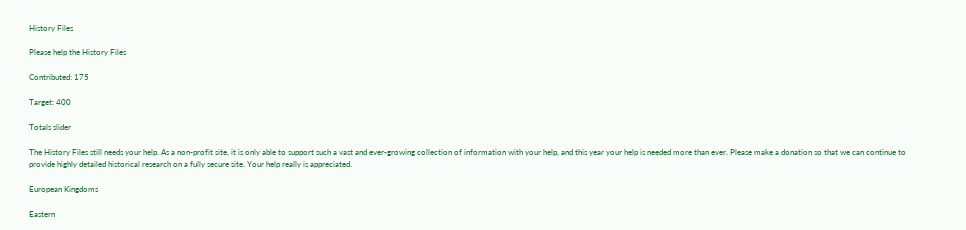History Files

Please help the History Files

Contributed: 175

Target: 400

Totals slider

The History Files still needs your help. As a non-profit site, it is only able to support such a vast and ever-growing collection of information with your help, and this year your help is needed more than ever. Please make a donation so that we can continue to provide highly detailed historical research on a fully secure site. Your help really is appreciated.

European Kingdoms

Eastern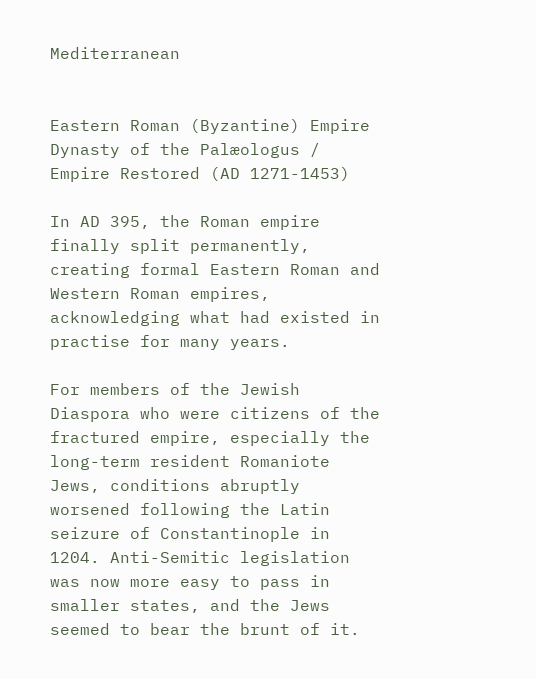Mediterranean


Eastern Roman (Byzantine) Empire
Dynasty of the Palæologus / Empire Restored (AD 1271-1453)

In AD 395, the Roman empire finally split permanently, creating formal Eastern Roman and Western Roman empires, acknowledging what had existed in practise for many years.

For members of the Jewish Diaspora who were citizens of the fractured empire, especially the long-term resident Romaniote Jews, conditions abruptly worsened following the Latin seizure of Constantinople in 1204. Anti-Semitic legislation was now more easy to pass in smaller states, and the Jews seemed to bear the brunt of it.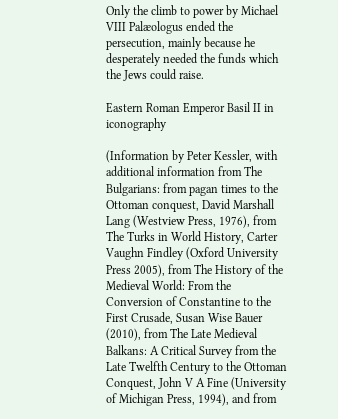Only the climb to power by Michael VIII Palæologus ended the persecution, mainly because he desperately needed the funds which the Jews could raise.

Eastern Roman Emperor Basil II in iconography

(Information by Peter Kessler, with additional information from The Bulgarians: from pagan times to the Ottoman conquest, David Marshall Lang (Westview Press, 1976), from The Turks in World History, Carter Vaughn Findley (Oxford University Press 2005), from The History of the Medieval World: From the Conversion of Constantine to the First Crusade, Susan Wise Bauer (2010), from The Late Medieval Balkans: A Critical Survey from the Late Twelfth Century to the Ottoman Conquest, John V A Fine (University of Michigan Press, 1994), and from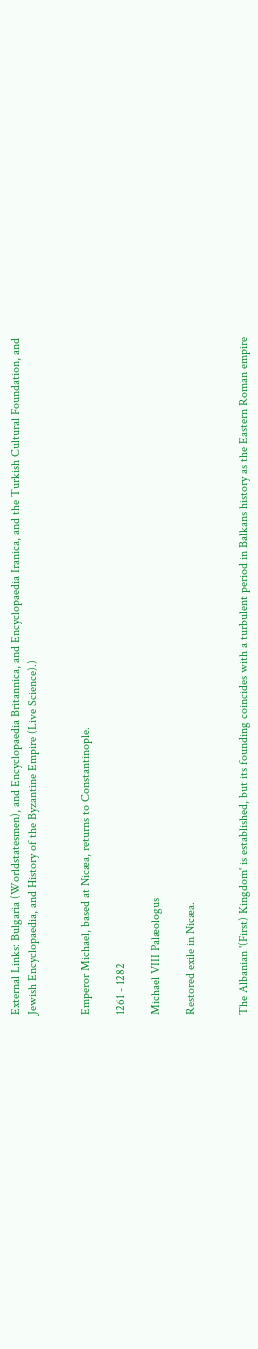External Links: Bulgaria (Worldstatesmen), and Encyclopaedia Britannica, and Encyclopaedia Iranica, and the Turkish Cultural Foundation, and Jewish Encyclopaedia, and History of the Byzantine Empire (Live Science).)


Emperor Michael, based at Nicæa, returns to Constantinople.

1261 - 1282

Michael VIII Palæologus

Restored exile in Nicæa.


The Albanian '(First) Kingdom' is established, but its founding coincides with a turbulent period in Balkans history as the Eastern Roman empire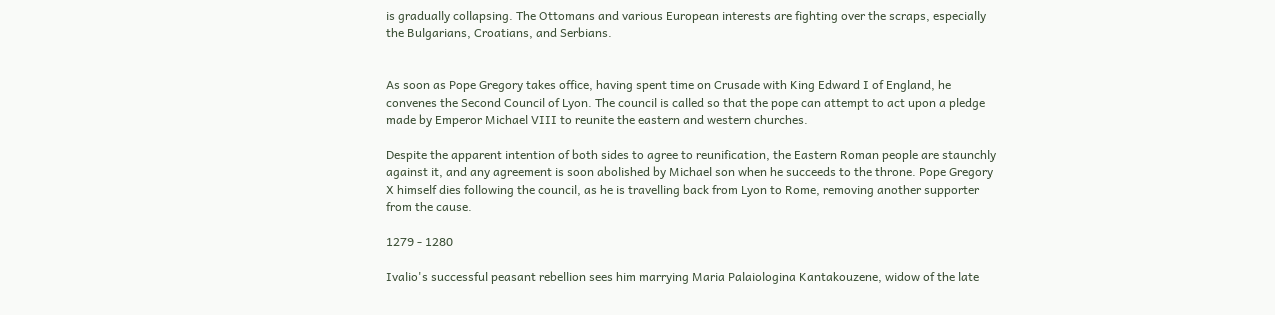is gradually collapsing. The Ottomans and various European interests are fighting over the scraps, especially the Bulgarians, Croatians, and Serbians.


As soon as Pope Gregory takes office, having spent time on Crusade with King Edward I of England, he convenes the Second Council of Lyon. The council is called so that the pope can attempt to act upon a pledge made by Emperor Michael VIII to reunite the eastern and western churches.

Despite the apparent intention of both sides to agree to reunification, the Eastern Roman people are staunchly against it, and any agreement is soon abolished by Michael son when he succeeds to the throne. Pope Gregory X himself dies following the council, as he is travelling back from Lyon to Rome, removing another supporter from the cause.

1279 - 1280

Ivalio's successful peasant rebellion sees him marrying Maria Palaiologina Kantakouzene, widow of the late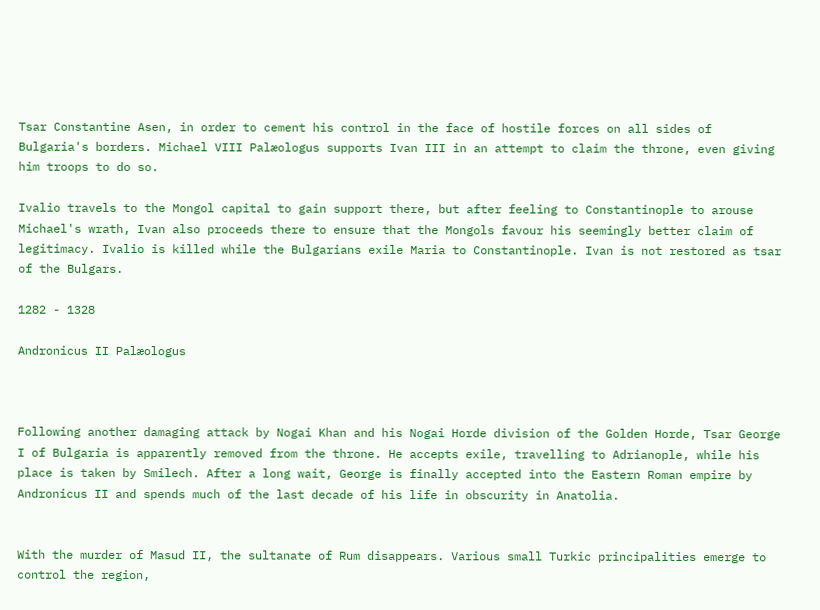Tsar Constantine Asen, in order to cement his control in the face of hostile forces on all sides of Bulgaria's borders. Michael VIII Palæologus supports Ivan III in an attempt to claim the throne, even giving him troops to do so.

Ivalio travels to the Mongol capital to gain support there, but after feeling to Constantinople to arouse Michael's wrath, Ivan also proceeds there to ensure that the Mongols favour his seemingly better claim of legitimacy. Ivalio is killed while the Bulgarians exile Maria to Constantinople. Ivan is not restored as tsar of the Bulgars.

1282 - 1328

Andronicus II Palæologus



Following another damaging attack by Nogai Khan and his Nogai Horde division of the Golden Horde, Tsar George I of Bulgaria is apparently removed from the throne. He accepts exile, travelling to Adrianople, while his place is taken by Smilech. After a long wait, George is finally accepted into the Eastern Roman empire by Andronicus II and spends much of the last decade of his life in obscurity in Anatolia.


With the murder of Masud II, the sultanate of Rum disappears. Various small Turkic principalities emerge to control the region,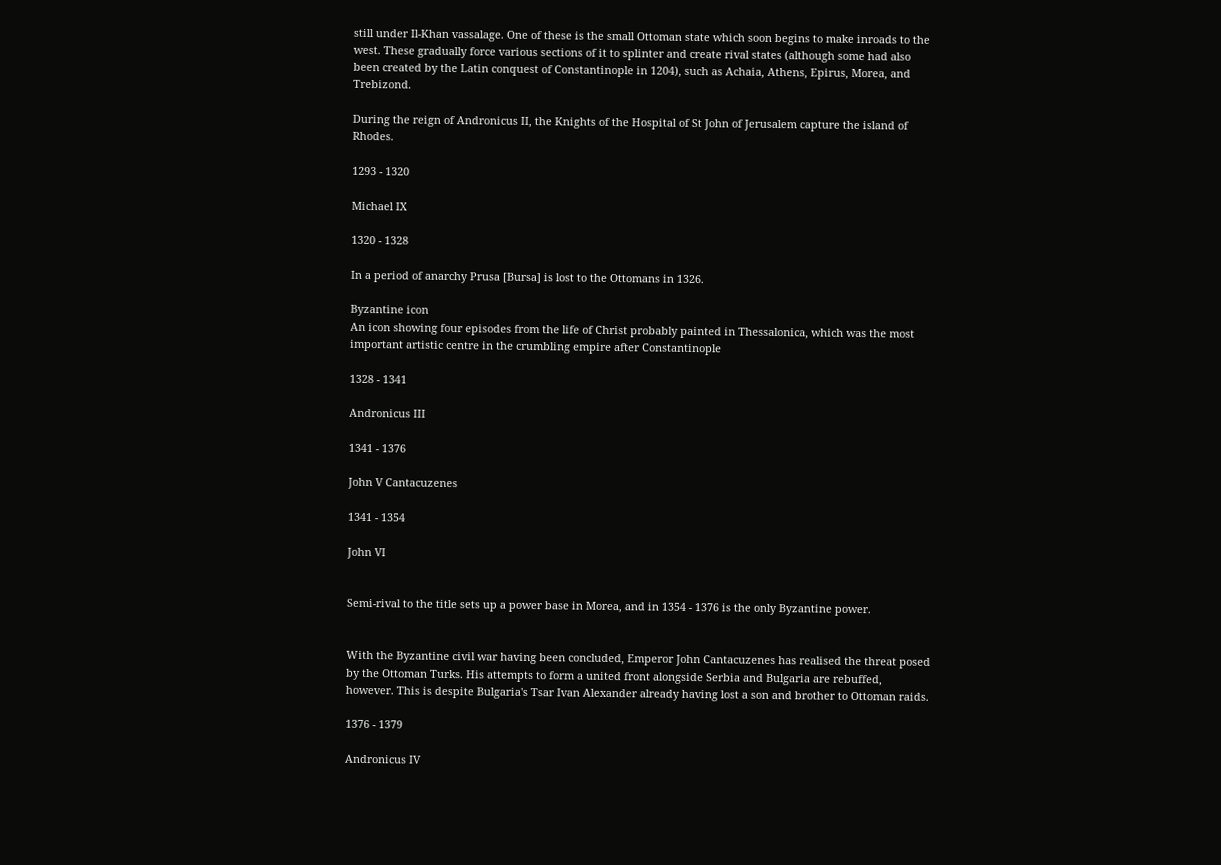still under Il-Khan vassalage. One of these is the small Ottoman state which soon begins to make inroads to the west. These gradually force various sections of it to splinter and create rival states (although some had also been created by the Latin conquest of Constantinople in 1204), such as Achaia, Athens, Epirus, Morea, and Trebizond.

During the reign of Andronicus II, the Knights of the Hospital of St John of Jerusalem capture the island of Rhodes.

1293 - 1320

Michael IX

1320 - 1328

In a period of anarchy Prusa [Bursa] is lost to the Ottomans in 1326.

Byzantine icon
An icon showing four episodes from the life of Christ probably painted in Thessalonica, which was the most important artistic centre in the crumbling empire after Constantinople

1328 - 1341

Andronicus III

1341 - 1376

John V Cantacuzenes

1341 - 1354

John VI


Semi-rival to the title sets up a power base in Morea, and in 1354 - 1376 is the only Byzantine power.


With the Byzantine civil war having been concluded, Emperor John Cantacuzenes has realised the threat posed by the Ottoman Turks. His attempts to form a united front alongside Serbia and Bulgaria are rebuffed, however. This is despite Bulgaria's Tsar Ivan Alexander already having lost a son and brother to Ottoman raids.

1376 - 1379

Andronicus IV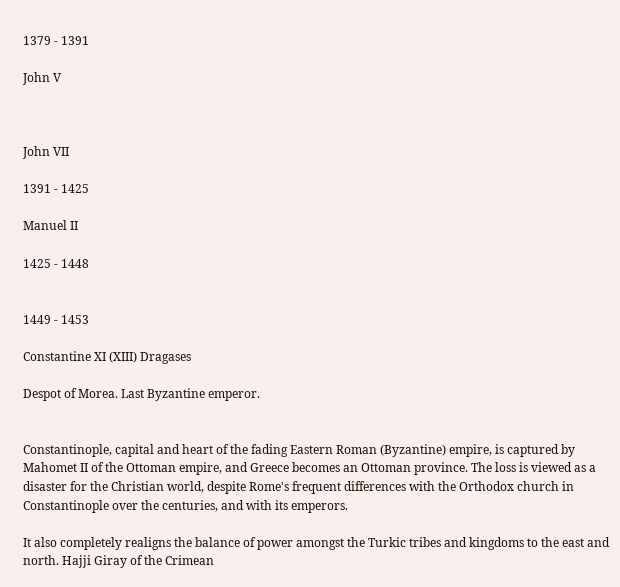1379 - 1391

John V



John VII

1391 - 1425

Manuel II

1425 - 1448


1449 - 1453

Constantine XI (XIII) Dragases

Despot of Morea. Last Byzantine emperor.


Constantinople, capital and heart of the fading Eastern Roman (Byzantine) empire, is captured by Mahomet II of the Ottoman empire, and Greece becomes an Ottoman province. The loss is viewed as a disaster for the Christian world, despite Rome's frequent differences with the Orthodox church in Constantinople over the centuries, and with its emperors.

It also completely realigns the balance of power amongst the Turkic tribes and kingdoms to the east and north. Hajji Giray of the Crimean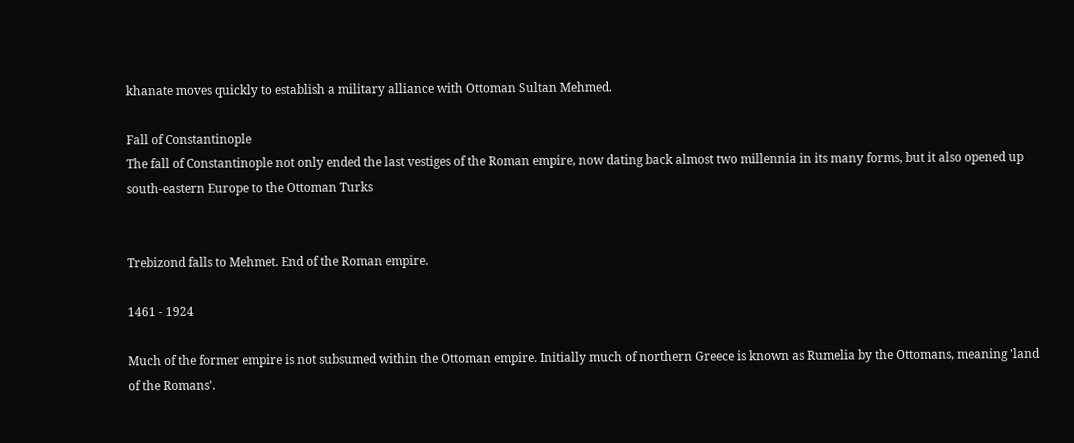khanate moves quickly to establish a military alliance with Ottoman Sultan Mehmed.

Fall of Constantinople
The fall of Constantinople not only ended the last vestiges of the Roman empire, now dating back almost two millennia in its many forms, but it also opened up south-eastern Europe to the Ottoman Turks


Trebizond falls to Mehmet. End of the Roman empire.

1461 - 1924

Much of the former empire is not subsumed within the Ottoman empire. Initially much of northern Greece is known as Rumelia by the Ottomans, meaning 'land of the Romans'.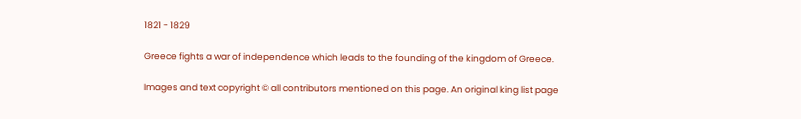1821 - 1829

Greece fights a war of independence which leads to the founding of the kingdom of Greece.

Images and text copyright © all contributors mentioned on this page. An original king list page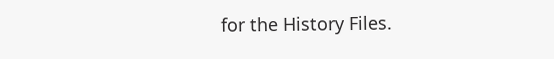for the History Files.